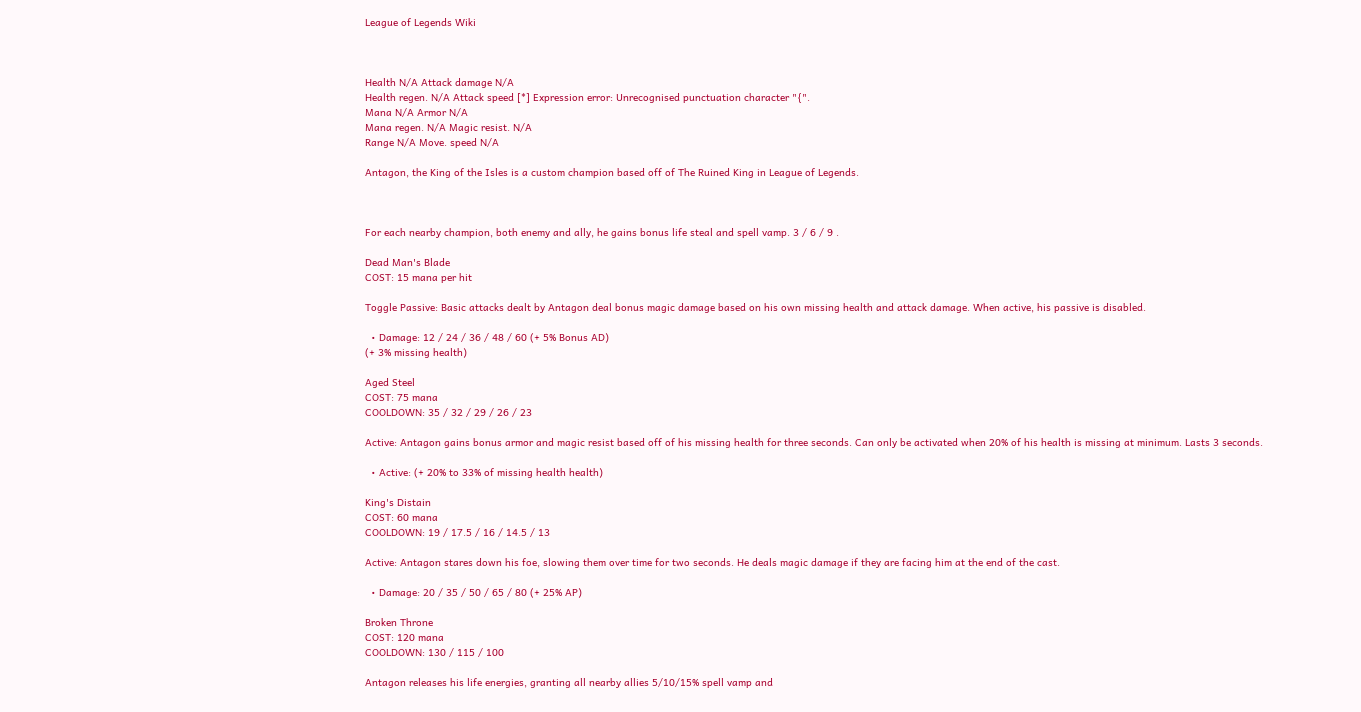League of Legends Wiki



Health N/A Attack damage N/A
Health regen. N/A Attack speed [*] Expression error: Unrecognised punctuation character "{".
Mana N/A Armor N/A
Mana regen. N/A Magic resist. N/A
Range N/A Move. speed N/A

Antagon, the King of the Isles is a custom champion based off of The Ruined King in League of Legends.



For each nearby champion, both enemy and ally, he gains bonus life steal and spell vamp. 3 / 6 / 9 .

Dead Man's Blade
COST: 15 mana per hit

Toggle Passive: Basic attacks dealt by Antagon deal bonus magic damage based on his own missing health and attack damage. When active, his passive is disabled.

  • Damage: 12 / 24 / 36 / 48 / 60 (+ 5% Bonus AD)
(+ 3% missing health)

Aged Steel
COST: 75 mana
COOLDOWN: 35 / 32 / 29 / 26 / 23

Active: Antagon gains bonus armor and magic resist based off of his missing health for three seconds. Can only be activated when 20% of his health is missing at minimum. Lasts 3 seconds.

  • Active: (+ 20% to 33% of missing health health)

King's Distain
COST: 60 mana
COOLDOWN: 19 / 17.5 / 16 / 14.5 / 13

Active: Antagon stares down his foe, slowing them over time for two seconds. He deals magic damage if they are facing him at the end of the cast.

  • Damage: 20 / 35 / 50 / 65 / 80 (+ 25% AP)

Broken Throne
COST: 120 mana
COOLDOWN: 130 / 115 / 100

Antagon releases his life energies, granting all nearby allies 5/10/15% spell vamp and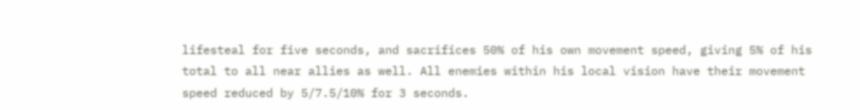lifesteal for five seconds, and sacrifices 50% of his own movement speed, giving 5% of his total to all near allies as well. All enemies within his local vision have their movement speed reduced by 5/7.5/10% for 3 seconds.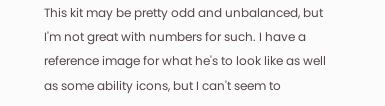This kit may be pretty odd and unbalanced, but I'm not great with numbers for such. I have a reference image for what he's to look like as well as some ability icons, but I can't seem to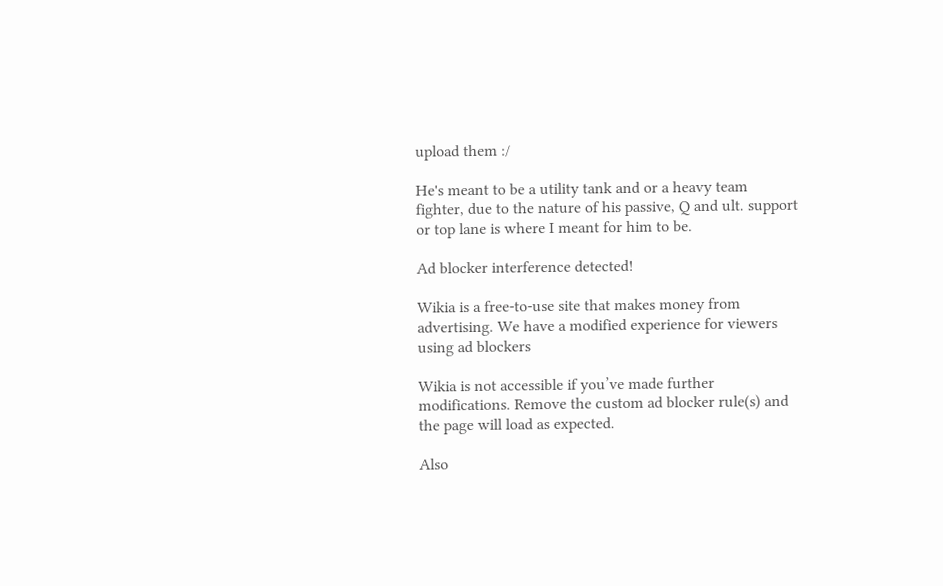upload them :/

He's meant to be a utility tank and or a heavy team fighter, due to the nature of his passive, Q and ult. support or top lane is where I meant for him to be.

Ad blocker interference detected!

Wikia is a free-to-use site that makes money from advertising. We have a modified experience for viewers using ad blockers

Wikia is not accessible if you’ve made further modifications. Remove the custom ad blocker rule(s) and the page will load as expected.

Also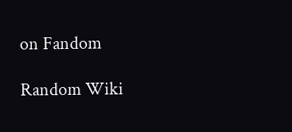on Fandom

Random Wiki